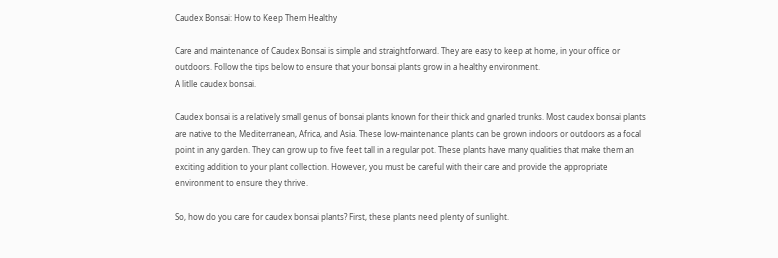Caudex Bonsai: How to Keep Them Healthy

Care and maintenance of Caudex Bonsai is simple and straightforward. They are easy to keep at home, in your office or outdoors. Follow the tips below to ensure that your bonsai plants grow in a healthy environment.
A litlle caudex bonsai.

Caudex bonsai is a relatively small genus of bonsai plants known for their thick and gnarled trunks. Most caudex bonsai plants are native to the Mediterranean, Africa, and Asia. These low-maintenance plants can be grown indoors or outdoors as a focal point in any garden. They can grow up to five feet tall in a regular pot. These plants have many qualities that make them an exciting addition to your plant collection. However, you must be careful with their care and provide the appropriate environment to ensure they thrive.

So, how do you care for caudex bonsai plants? First, these plants need plenty of sunlight.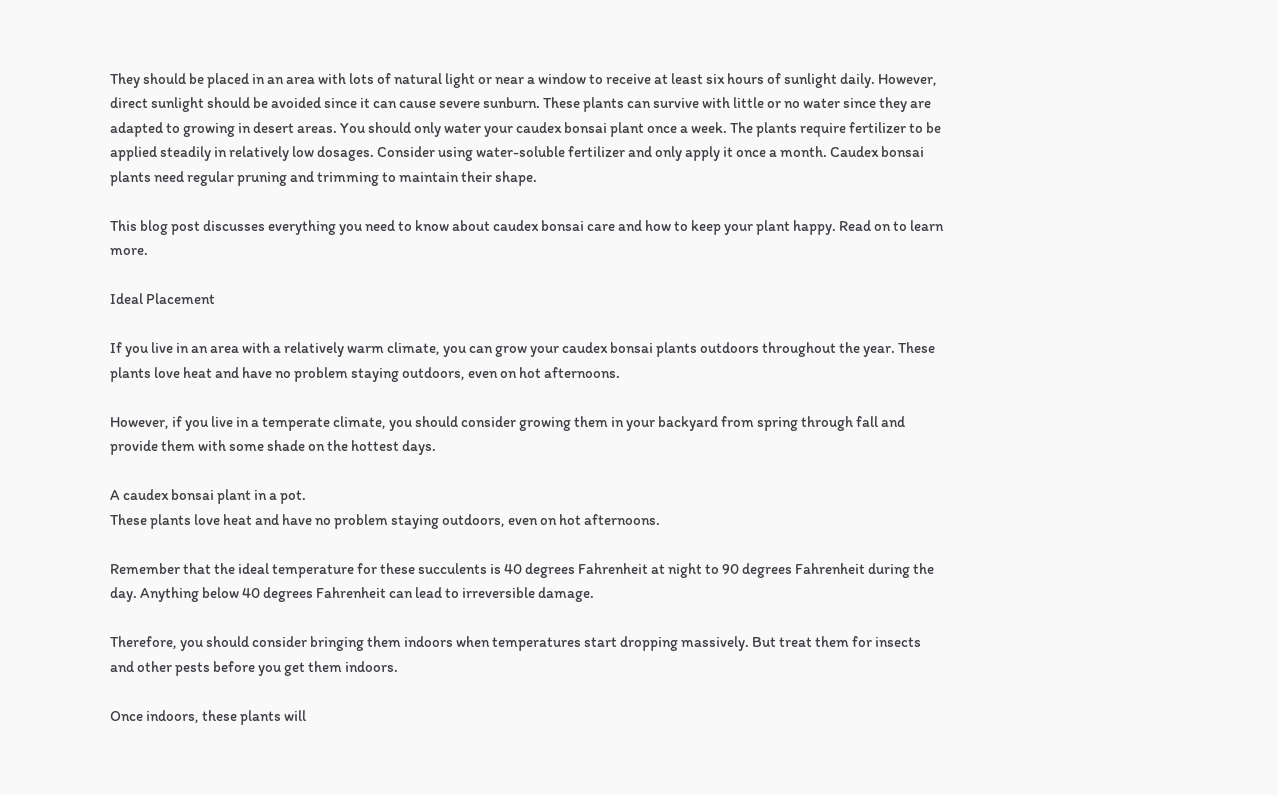They should be placed in an area with lots of natural light or near a window to receive at least six hours of sunlight daily. However, direct sunlight should be avoided since it can cause severe sunburn. These plants can survive with little or no water since they are adapted to growing in desert areas. You should only water your caudex bonsai plant once a week. The plants require fertilizer to be applied steadily in relatively low dosages. Consider using water-soluble fertilizer and only apply it once a month. Caudex bonsai plants need regular pruning and trimming to maintain their shape.

This blog post discusses everything you need to know about caudex bonsai care and how to keep your plant happy. Read on to learn more.

Ideal Placement

If you live in an area with a relatively warm climate, you can grow your caudex bonsai plants outdoors throughout the year. These plants love heat and have no problem staying outdoors, even on hot afternoons.

However, if you live in a temperate climate, you should consider growing them in your backyard from spring through fall and provide them with some shade on the hottest days.

A caudex bonsai plant in a pot.
These plants love heat and have no problem staying outdoors, even on hot afternoons.

Remember that the ideal temperature for these succulents is 40 degrees Fahrenheit at night to 90 degrees Fahrenheit during the day. Anything below 40 degrees Fahrenheit can lead to irreversible damage.

Therefore, you should consider bringing them indoors when temperatures start dropping massively. But treat them for insects and other pests before you get them indoors.

Once indoors, these plants will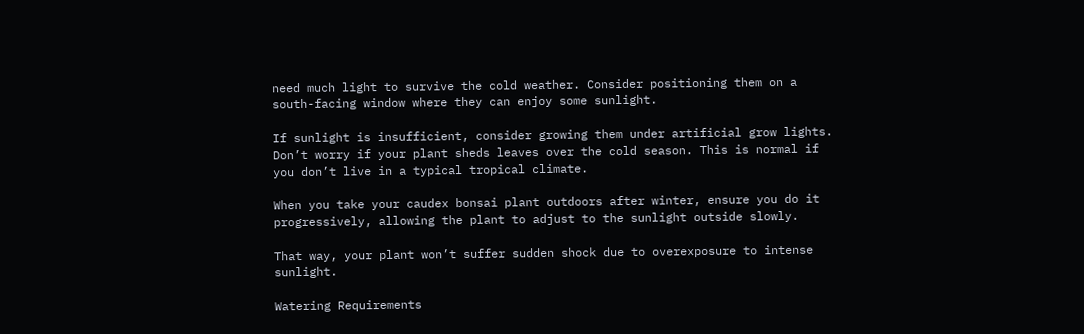need much light to survive the cold weather. Consider positioning them on a south-facing window where they can enjoy some sunlight.

If sunlight is insufficient, consider growing them under artificial grow lights. Don’t worry if your plant sheds leaves over the cold season. This is normal if you don’t live in a typical tropical climate.

When you take your caudex bonsai plant outdoors after winter, ensure you do it progressively, allowing the plant to adjust to the sunlight outside slowly.

That way, your plant won’t suffer sudden shock due to overexposure to intense sunlight.

Watering Requirements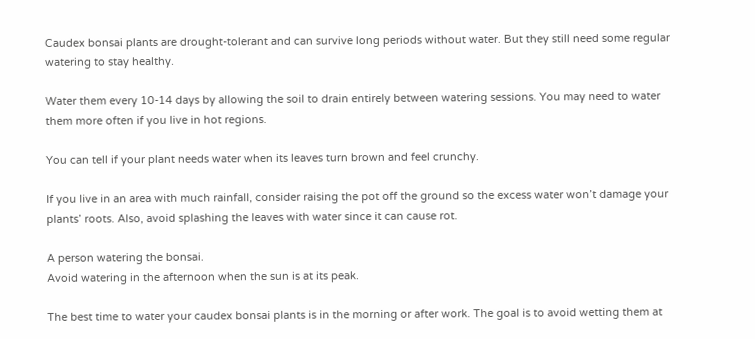Caudex bonsai plants are drought-tolerant and can survive long periods without water. But they still need some regular watering to stay healthy.

Water them every 10-14 days by allowing the soil to drain entirely between watering sessions. You may need to water them more often if you live in hot regions.

You can tell if your plant needs water when its leaves turn brown and feel crunchy.

If you live in an area with much rainfall, consider raising the pot off the ground so the excess water won’t damage your plants’ roots. Also, avoid splashing the leaves with water since it can cause rot.

A person watering the bonsai.
Avoid watering in the afternoon when the sun is at its peak.

The best time to water your caudex bonsai plants is in the morning or after work. The goal is to avoid wetting them at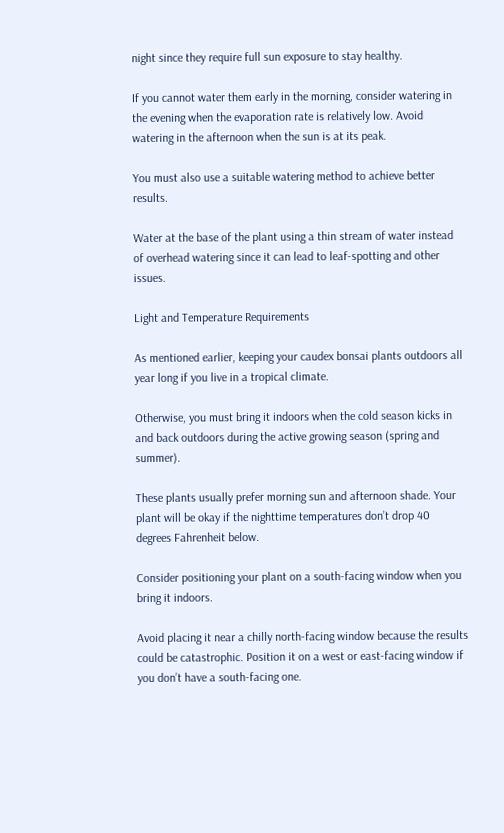night since they require full sun exposure to stay healthy.

If you cannot water them early in the morning, consider watering in the evening when the evaporation rate is relatively low. Avoid watering in the afternoon when the sun is at its peak.

You must also use a suitable watering method to achieve better results.

Water at the base of the plant using a thin stream of water instead of overhead watering since it can lead to leaf-spotting and other issues.

Light and Temperature Requirements

As mentioned earlier, keeping your caudex bonsai plants outdoors all year long if you live in a tropical climate.

Otherwise, you must bring it indoors when the cold season kicks in and back outdoors during the active growing season (spring and summer).

These plants usually prefer morning sun and afternoon shade. Your plant will be okay if the nighttime temperatures don’t drop 40 degrees Fahrenheit below.

Consider positioning your plant on a south-facing window when you bring it indoors.

Avoid placing it near a chilly north-facing window because the results could be catastrophic. Position it on a west or east-facing window if you don’t have a south-facing one.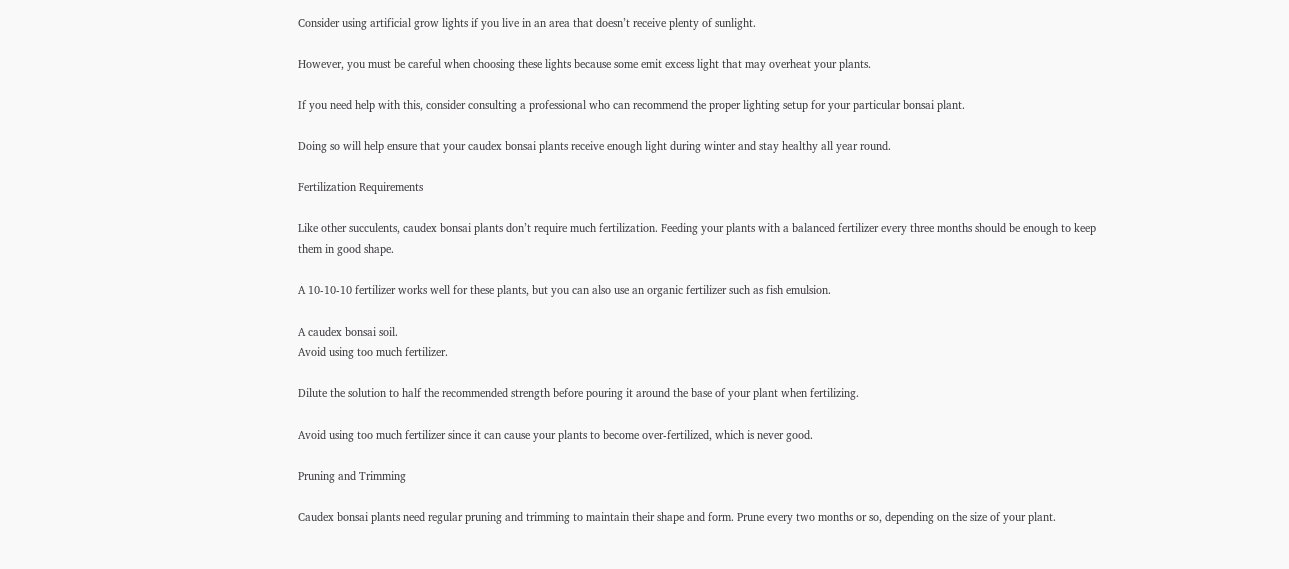Consider using artificial grow lights if you live in an area that doesn’t receive plenty of sunlight.

However, you must be careful when choosing these lights because some emit excess light that may overheat your plants.

If you need help with this, consider consulting a professional who can recommend the proper lighting setup for your particular bonsai plant.

Doing so will help ensure that your caudex bonsai plants receive enough light during winter and stay healthy all year round.

Fertilization Requirements

Like other succulents, caudex bonsai plants don’t require much fertilization. Feeding your plants with a balanced fertilizer every three months should be enough to keep them in good shape.

A 10-10-10 fertilizer works well for these plants, but you can also use an organic fertilizer such as fish emulsion.

A caudex bonsai soil.
Avoid using too much fertilizer.

Dilute the solution to half the recommended strength before pouring it around the base of your plant when fertilizing.

Avoid using too much fertilizer since it can cause your plants to become over-fertilized, which is never good.

Pruning and Trimming

Caudex bonsai plants need regular pruning and trimming to maintain their shape and form. Prune every two months or so, depending on the size of your plant.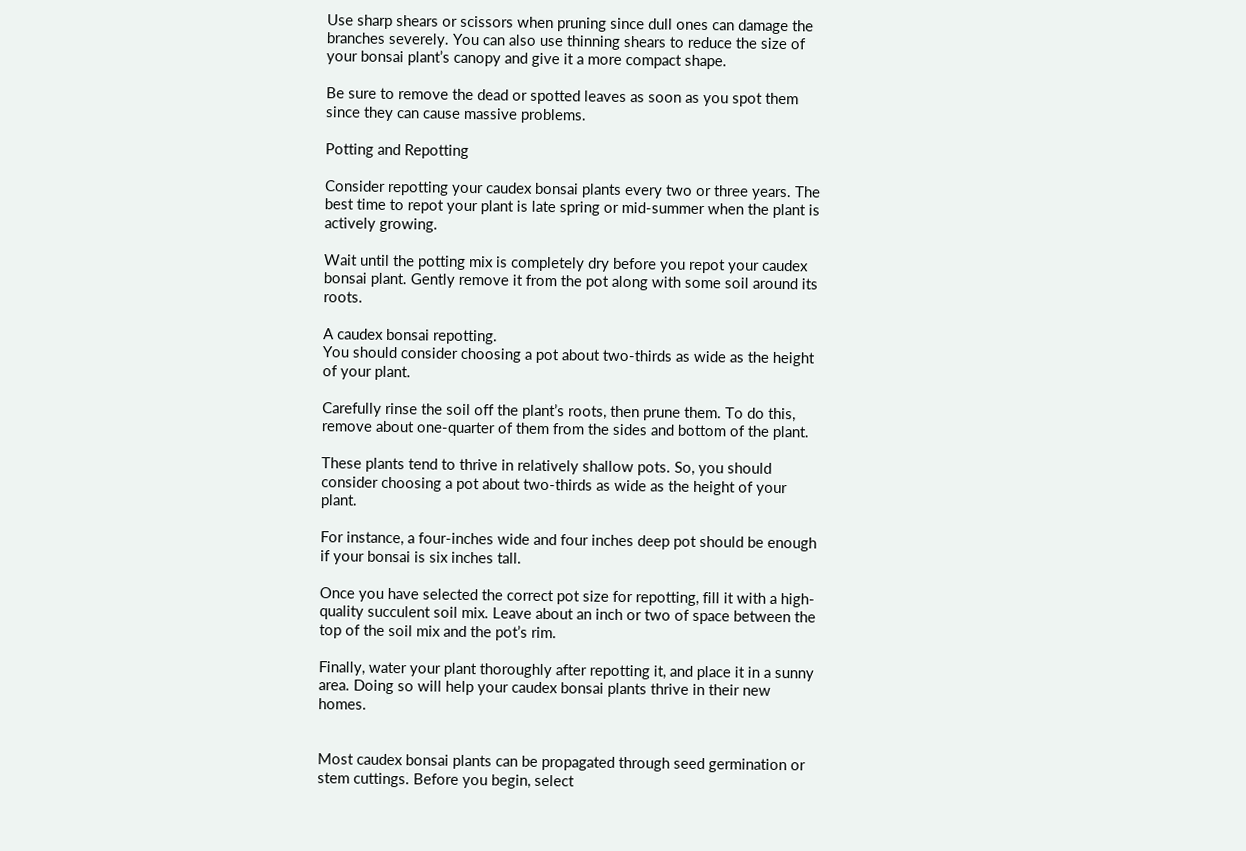Use sharp shears or scissors when pruning since dull ones can damage the branches severely. You can also use thinning shears to reduce the size of your bonsai plant’s canopy and give it a more compact shape.

Be sure to remove the dead or spotted leaves as soon as you spot them since they can cause massive problems.

Potting and Repotting

Consider repotting your caudex bonsai plants every two or three years. The best time to repot your plant is late spring or mid-summer when the plant is actively growing.

Wait until the potting mix is completely dry before you repot your caudex bonsai plant. Gently remove it from the pot along with some soil around its roots.

A caudex bonsai repotting.
You should consider choosing a pot about two-thirds as wide as the height of your plant.

Carefully rinse the soil off the plant’s roots, then prune them. To do this, remove about one-quarter of them from the sides and bottom of the plant.

These plants tend to thrive in relatively shallow pots. So, you should consider choosing a pot about two-thirds as wide as the height of your plant.

For instance, a four-inches wide and four inches deep pot should be enough if your bonsai is six inches tall.

Once you have selected the correct pot size for repotting, fill it with a high-quality succulent soil mix. Leave about an inch or two of space between the top of the soil mix and the pot’s rim.

Finally, water your plant thoroughly after repotting it, and place it in a sunny area. Doing so will help your caudex bonsai plants thrive in their new homes.


Most caudex bonsai plants can be propagated through seed germination or stem cuttings. Before you begin, select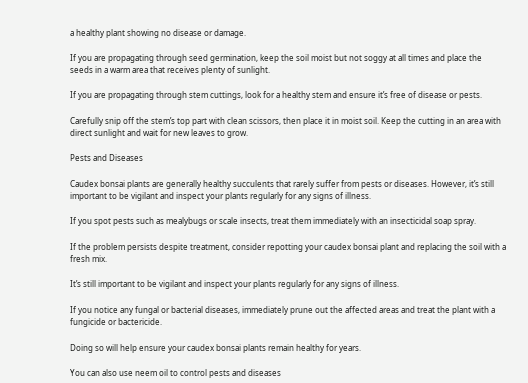a healthy plant showing no disease or damage.

If you are propagating through seed germination, keep the soil moist but not soggy at all times and place the seeds in a warm area that receives plenty of sunlight.

If you are propagating through stem cuttings, look for a healthy stem and ensure it’s free of disease or pests.

Carefully snip off the stem’s top part with clean scissors, then place it in moist soil. Keep the cutting in an area with direct sunlight and wait for new leaves to grow.

Pests and Diseases

Caudex bonsai plants are generally healthy succulents that rarely suffer from pests or diseases. However, it’s still important to be vigilant and inspect your plants regularly for any signs of illness.

If you spot pests such as mealybugs or scale insects, treat them immediately with an insecticidal soap spray.

If the problem persists despite treatment, consider repotting your caudex bonsai plant and replacing the soil with a fresh mix.

It’s still important to be vigilant and inspect your plants regularly for any signs of illness.

If you notice any fungal or bacterial diseases, immediately prune out the affected areas and treat the plant with a fungicide or bactericide.

Doing so will help ensure your caudex bonsai plants remain healthy for years.

You can also use neem oil to control pests and diseases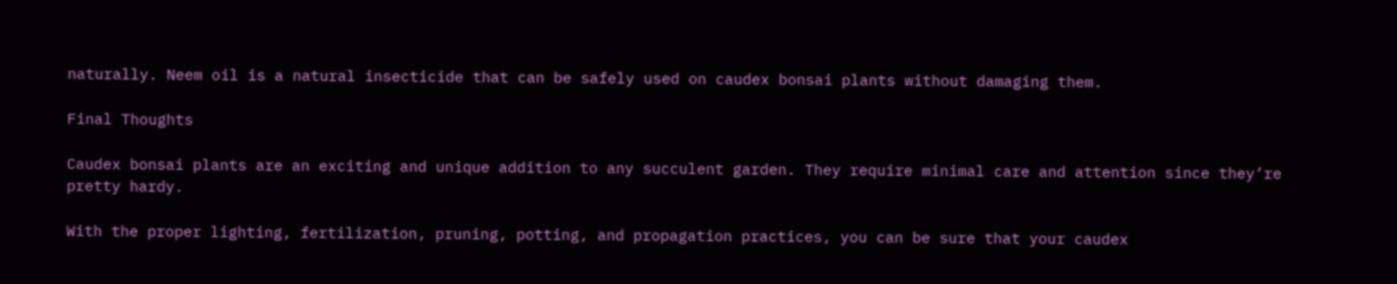naturally. Neem oil is a natural insecticide that can be safely used on caudex bonsai plants without damaging them.

Final Thoughts

Caudex bonsai plants are an exciting and unique addition to any succulent garden. They require minimal care and attention since they’re pretty hardy.

With the proper lighting, fertilization, pruning, potting, and propagation practices, you can be sure that your caudex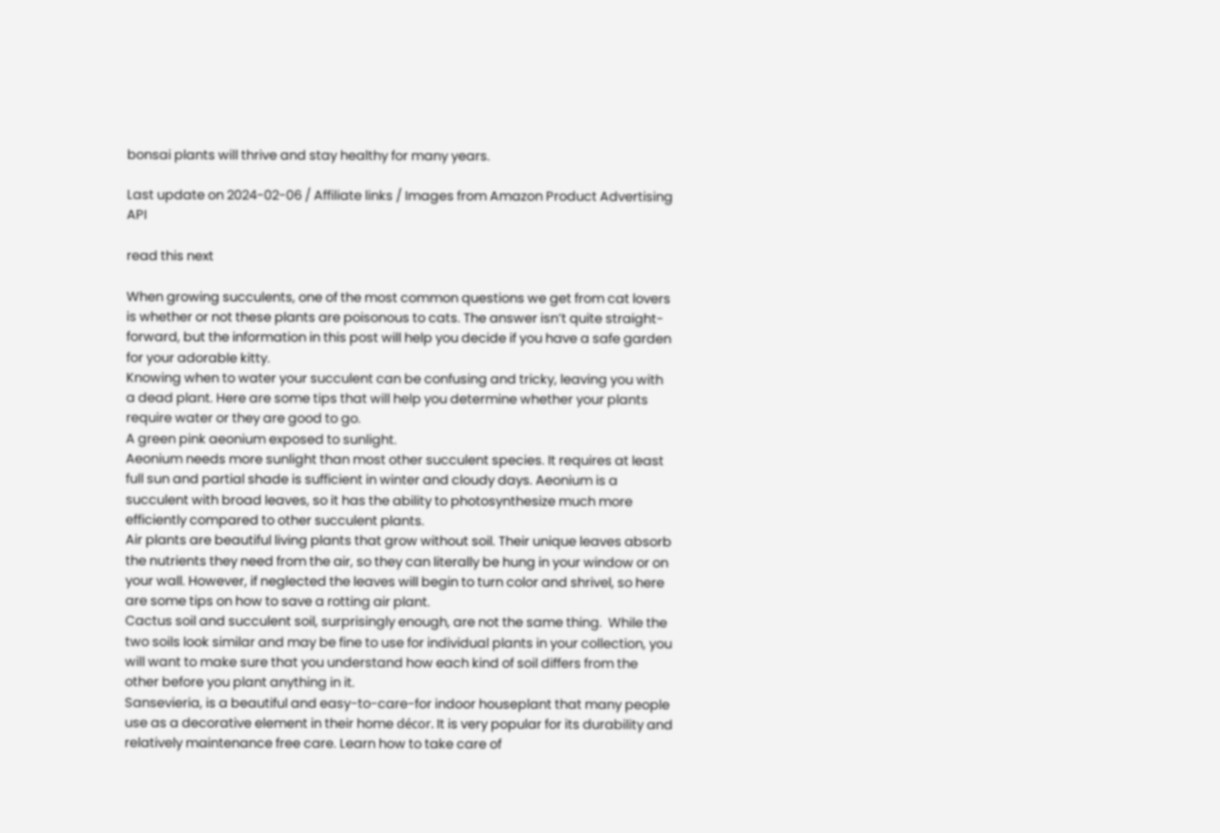bonsai plants will thrive and stay healthy for many years.

Last update on 2024-02-06 / Affiliate links / Images from Amazon Product Advertising API

read this next

When growing succulents, one of the most common questions we get from cat lovers is whether or not these plants are poisonous to cats. The answer isn’t quite straight-forward, but the information in this post will help you decide if you have a safe garden for your adorable kitty.
Knowing when to water your succulent can be confusing and tricky, leaving you with a dead plant. Here are some tips that will help you determine whether your plants require water or they are good to go.
A green pink aeonium exposed to sunlight.
Aeonium needs more sunlight than most other succulent species. It requires at least full sun and partial shade is sufficient in winter and cloudy days. Aeonium is a succulent with broad leaves, so it has the ability to photosynthesize much more efficiently compared to other succulent plants.
Air plants are beautiful living plants that grow without soil. Their unique leaves absorb the nutrients they need from the air, so they can literally be hung in your window or on your wall. However, if neglected the leaves will begin to turn color and shrivel, so here are some tips on how to save a rotting air plant.
Cactus soil and succulent soil, surprisingly enough, are not the same thing.  While the two soils look similar and may be fine to use for individual plants in your collection, you will want to make sure that you understand how each kind of soil differs from the other before you plant anything in it.
Sansevieria, is a beautiful and easy-to-care-for indoor houseplant that many people use as a decorative element in their home décor. It is very popular for its durability and relatively maintenance free care. Learn how to take care of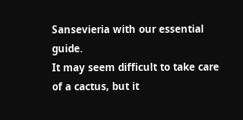Sansevieria with our essential guide.
It may seem difficult to take care of a cactus, but it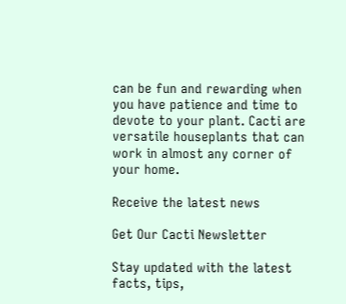can be fun and rewarding when you have patience and time to devote to your plant. Cacti are versatile houseplants that can work in almost any corner of your home.

Receive the latest news

Get Our Cacti Newsletter

Stay updated with the latest facts, tips,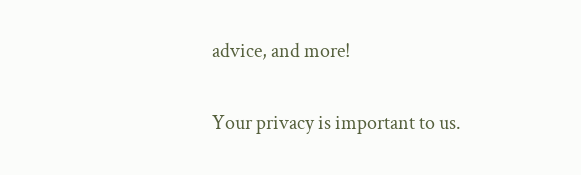advice, and more!

Your privacy is important to us.